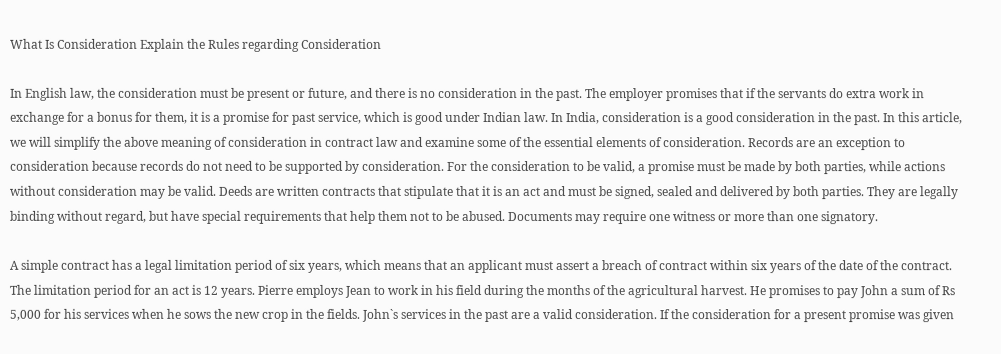What Is Consideration Explain the Rules regarding Consideration

In English law, the consideration must be present or future, and there is no consideration in the past. The employer promises that if the servants do extra work in exchange for a bonus for them, it is a promise for past service, which is good under Indian law. In India, consideration is a good consideration in the past. In this article, we will simplify the above meaning of consideration in contract law and examine some of the essential elements of consideration. Records are an exception to consideration because records do not need to be supported by consideration. For the consideration to be valid, a promise must be made by both parties, while actions without consideration may be valid. Deeds are written contracts that stipulate that it is an act and must be signed, sealed and delivered by both parties. They are legally binding without regard, but have special requirements that help them not to be abused. Documents may require one witness or more than one signatory.

A simple contract has a legal limitation period of six years, which means that an applicant must assert a breach of contract within six years of the date of the contract. The limitation period for an act is 12 years. Pierre employs Jean to work in his field during the months of the agricultural harvest. He promises to pay John a sum of Rs 5,000 for his services when he sows the new crop in the fields. John`s services in the past are a valid consideration. If the consideration for a present promise was given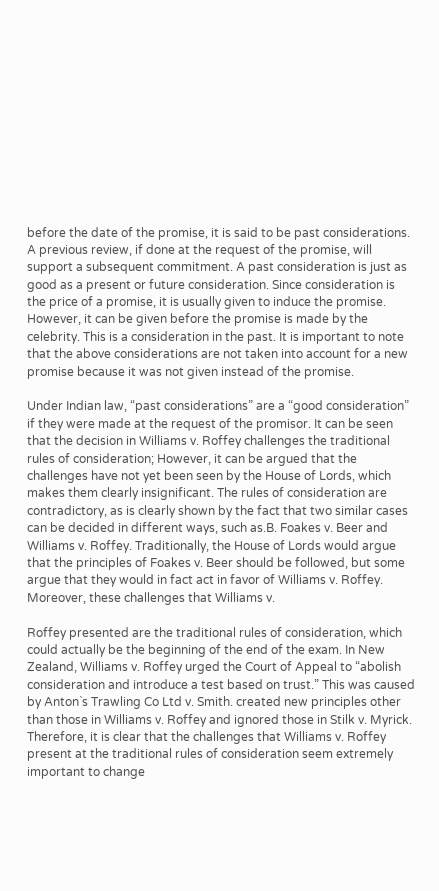before the date of the promise, it is said to be past considerations. A previous review, if done at the request of the promise, will support a subsequent commitment. A past consideration is just as good as a present or future consideration. Since consideration is the price of a promise, it is usually given to induce the promise. However, it can be given before the promise is made by the celebrity. This is a consideration in the past. It is important to note that the above considerations are not taken into account for a new promise because it was not given instead of the promise.

Under Indian law, “past considerations” are a “good consideration” if they were made at the request of the promisor. It can be seen that the decision in Williams v. Roffey challenges the traditional rules of consideration; However, it can be argued that the challenges have not yet been seen by the House of Lords, which makes them clearly insignificant. The rules of consideration are contradictory, as is clearly shown by the fact that two similar cases can be decided in different ways, such as.B. Foakes v. Beer and Williams v. Roffey. Traditionally, the House of Lords would argue that the principles of Foakes v. Beer should be followed, but some argue that they would in fact act in favor of Williams v. Roffey. Moreover, these challenges that Williams v.

Roffey presented are the traditional rules of consideration, which could actually be the beginning of the end of the exam. In New Zealand, Williams v. Roffey urged the Court of Appeal to “abolish consideration and introduce a test based on trust.” This was caused by Anton`s Trawling Co Ltd v. Smith. created new principles other than those in Williams v. Roffey and ignored those in Stilk v. Myrick. Therefore, it is clear that the challenges that Williams v. Roffey present at the traditional rules of consideration seem extremely important to change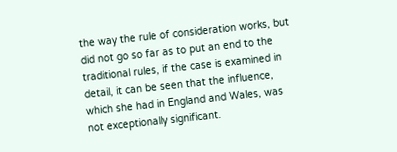the way the rule of consideration works, but did not go so far as to put an end to the traditional rules, if the case is examined in detail, it can be seen that the influence, which she had in England and Wales, was not exceptionally significant.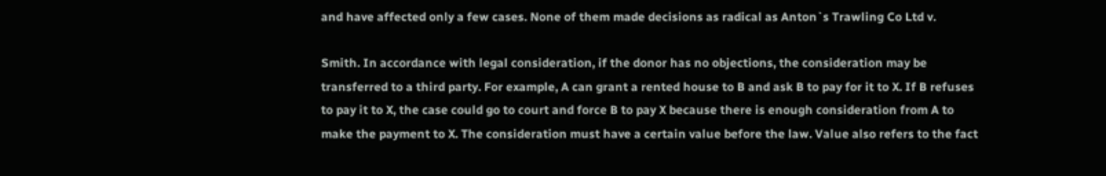and have affected only a few cases. None of them made decisions as radical as Anton`s Trawling Co Ltd v.

Smith. In accordance with legal consideration, if the donor has no objections, the consideration may be transferred to a third party. For example, A can grant a rented house to B and ask B to pay for it to X. If B refuses to pay it to X, the case could go to court and force B to pay X because there is enough consideration from A to make the payment to X. The consideration must have a certain value before the law. Value also refers to the fact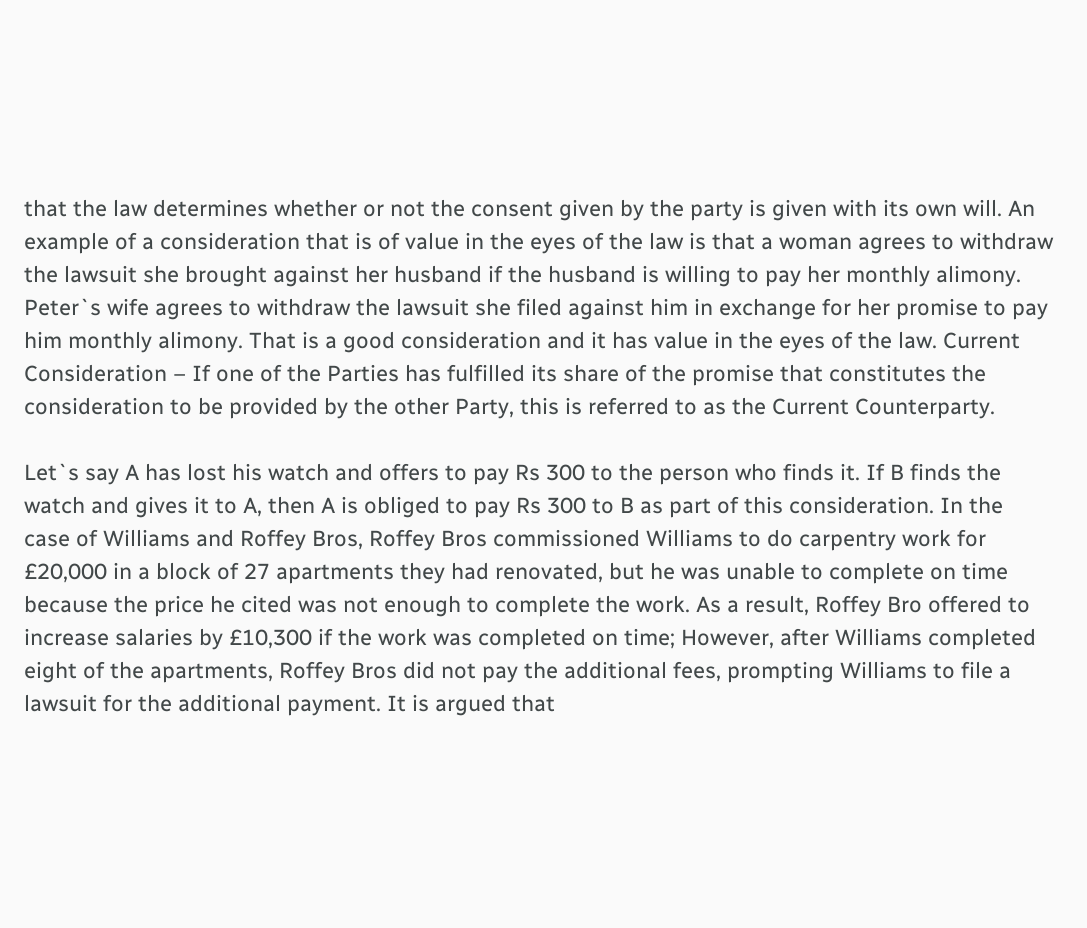that the law determines whether or not the consent given by the party is given with its own will. An example of a consideration that is of value in the eyes of the law is that a woman agrees to withdraw the lawsuit she brought against her husband if the husband is willing to pay her monthly alimony. Peter`s wife agrees to withdraw the lawsuit she filed against him in exchange for her promise to pay him monthly alimony. That is a good consideration and it has value in the eyes of the law. Current Consideration – If one of the Parties has fulfilled its share of the promise that constitutes the consideration to be provided by the other Party, this is referred to as the Current Counterparty.

Let`s say A has lost his watch and offers to pay Rs 300 to the person who finds it. If B finds the watch and gives it to A, then A is obliged to pay Rs 300 to B as part of this consideration. In the case of Williams and Roffey Bros, Roffey Bros commissioned Williams to do carpentry work for £20,000 in a block of 27 apartments they had renovated, but he was unable to complete on time because the price he cited was not enough to complete the work. As a result, Roffey Bro offered to increase salaries by £10,300 if the work was completed on time; However, after Williams completed eight of the apartments, Roffey Bros did not pay the additional fees, prompting Williams to file a lawsuit for the additional payment. It is argued that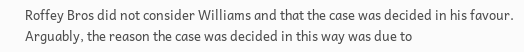Roffey Bros did not consider Williams and that the case was decided in his favour. Arguably, the reason the case was decided in this way was due to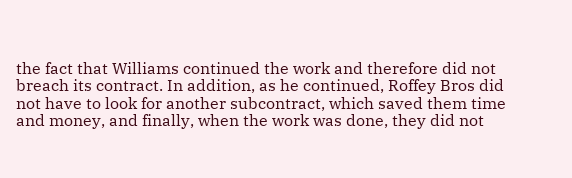the fact that Williams continued the work and therefore did not breach its contract. In addition, as he continued, Roffey Bros did not have to look for another subcontract, which saved them time and money, and finally, when the work was done, they did not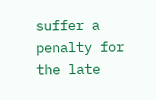suffer a penalty for the late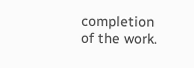completion of the work.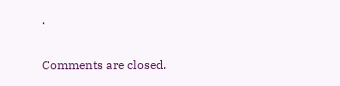.

Comments are closed.